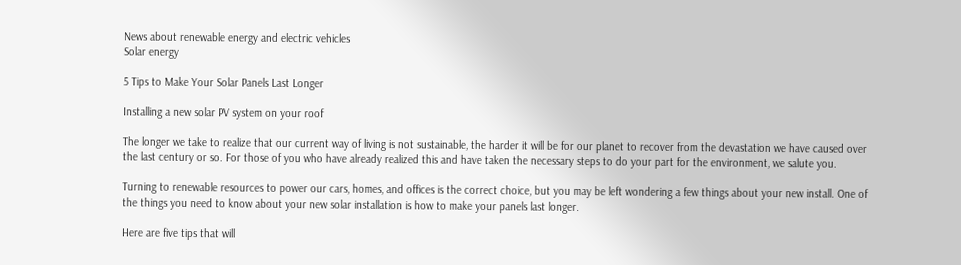News about renewable energy and electric vehicles
Solar energy

5 Tips to Make Your Solar Panels Last Longer

Installing a new solar PV system on your roof

The longer we take to realize that our current way of living is not sustainable, the harder it will be for our planet to recover from the devastation we have caused over the last century or so. For those of you who have already realized this and have taken the necessary steps to do your part for the environment, we salute you.

Turning to renewable resources to power our cars, homes, and offices is the correct choice, but you may be left wondering a few things about your new install. One of the things you need to know about your new solar installation is how to make your panels last longer.

Here are five tips that will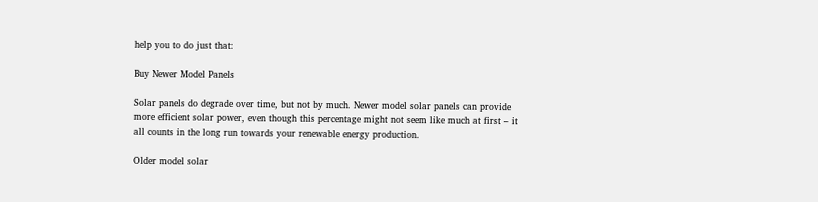help you to do just that:

Buy Newer Model Panels

Solar panels do degrade over time, but not by much. Newer model solar panels can provide more efficient solar power, even though this percentage might not seem like much at first – it all counts in the long run towards your renewable energy production.

Older model solar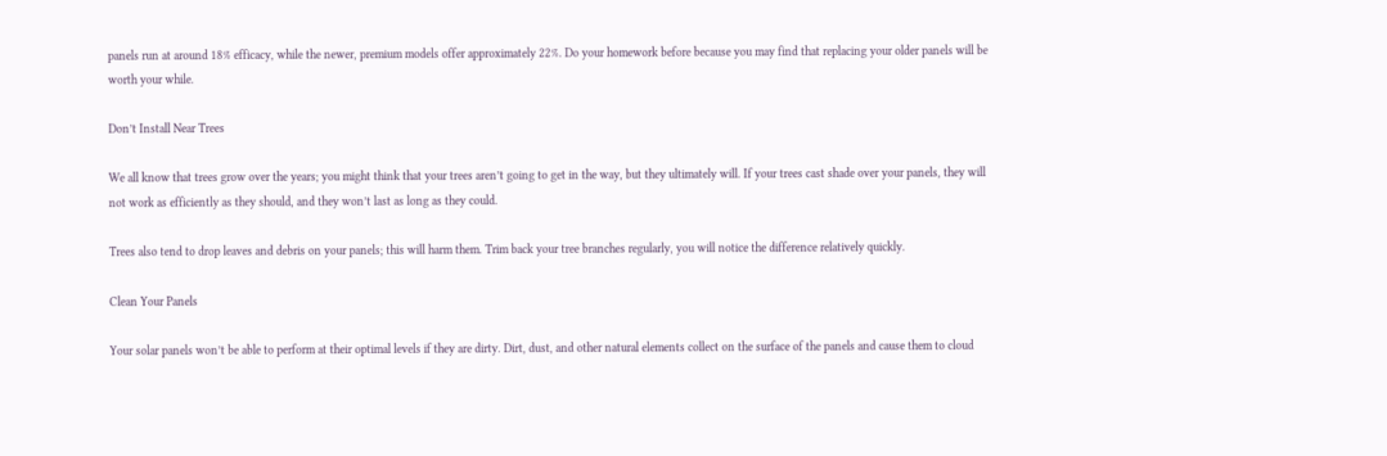panels run at around 18% efficacy, while the newer, premium models offer approximately 22%. Do your homework before because you may find that replacing your older panels will be worth your while.

Don’t Install Near Trees

We all know that trees grow over the years; you might think that your trees aren’t going to get in the way, but they ultimately will. If your trees cast shade over your panels, they will not work as efficiently as they should, and they won’t last as long as they could.

Trees also tend to drop leaves and debris on your panels; this will harm them. Trim back your tree branches regularly, you will notice the difference relatively quickly.

Clean Your Panels

Your solar panels won’t be able to perform at their optimal levels if they are dirty. Dirt, dust, and other natural elements collect on the surface of the panels and cause them to cloud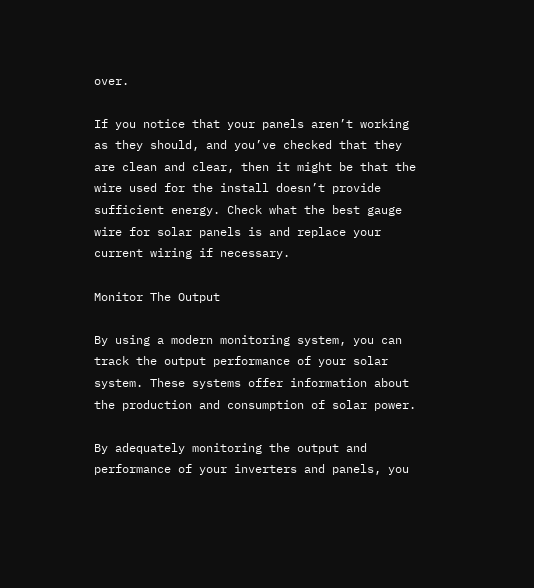over.

If you notice that your panels aren’t working as they should, and you’ve checked that they are clean and clear, then it might be that the wire used for the install doesn’t provide sufficient energy. Check what the best gauge wire for solar panels is and replace your current wiring if necessary.

Monitor The Output

By using a modern monitoring system, you can track the output performance of your solar system. These systems offer information about the production and consumption of solar power.

By adequately monitoring the output and performance of your inverters and panels, you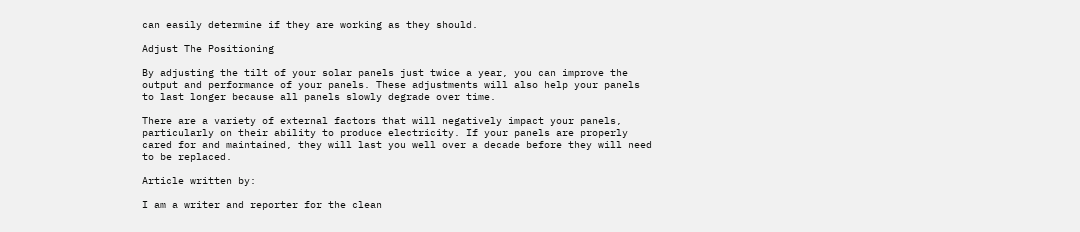can easily determine if they are working as they should.

Adjust The Positioning

By adjusting the tilt of your solar panels just twice a year, you can improve the output and performance of your panels. These adjustments will also help your panels to last longer because all panels slowly degrade over time.

There are a variety of external factors that will negatively impact your panels, particularly on their ability to produce electricity. If your panels are properly cared for and maintained, they will last you well over a decade before they will need to be replaced.

Article written by:

I am a writer and reporter for the clean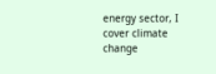energy sector, I cover climate change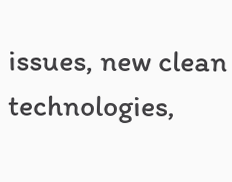issues, new clean technologies,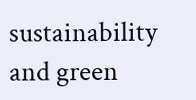sustainability and green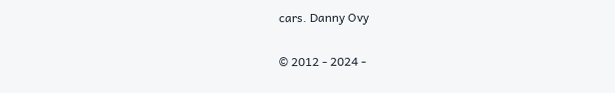cars. Danny Ovy

© 2012 - 2024 -